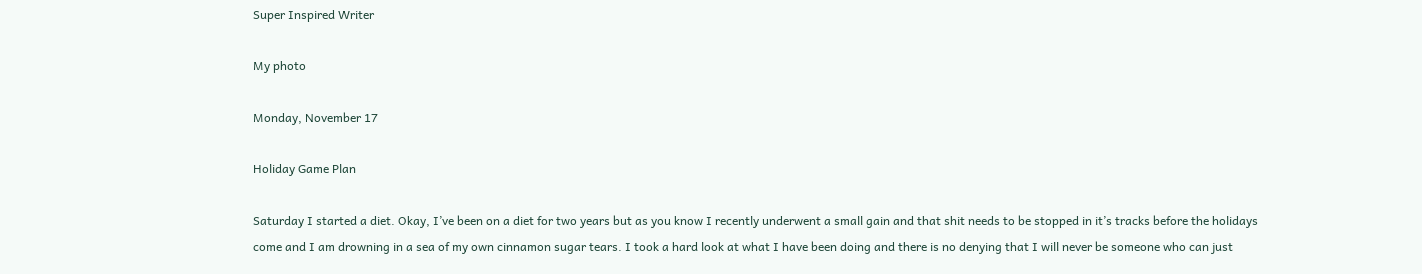Super Inspired Writer

My photo

Monday, November 17

Holiday Game Plan

Saturday I started a diet. Okay, I’ve been on a diet for two years but as you know I recently underwent a small gain and that shit needs to be stopped in it’s tracks before the holidays come and I am drowning in a sea of my own cinnamon sugar tears. I took a hard look at what I have been doing and there is no denying that I will never be someone who can just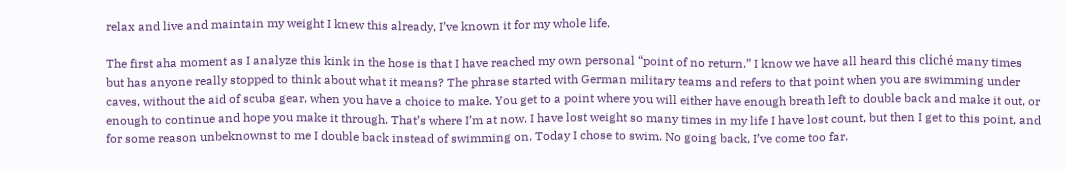relax and live and maintain my weight I knew this already, I’ve known it for my whole life.

The first aha moment as I analyze this kink in the hose is that I have reached my own personal “point of no return.” I know we have all heard this cliché many times but has anyone really stopped to think about what it means? The phrase started with German military teams and refers to that point when you are swimming under caves, without the aid of scuba gear, when you have a choice to make. You get to a point where you will either have enough breath left to double back and make it out, or enough to continue and hope you make it through. That’s where I’m at now. I have lost weight so many times in my life I have lost count, but then I get to this point, and for some reason unbeknownst to me I double back instead of swimming on. Today I chose to swim. No going back, I’ve come too far.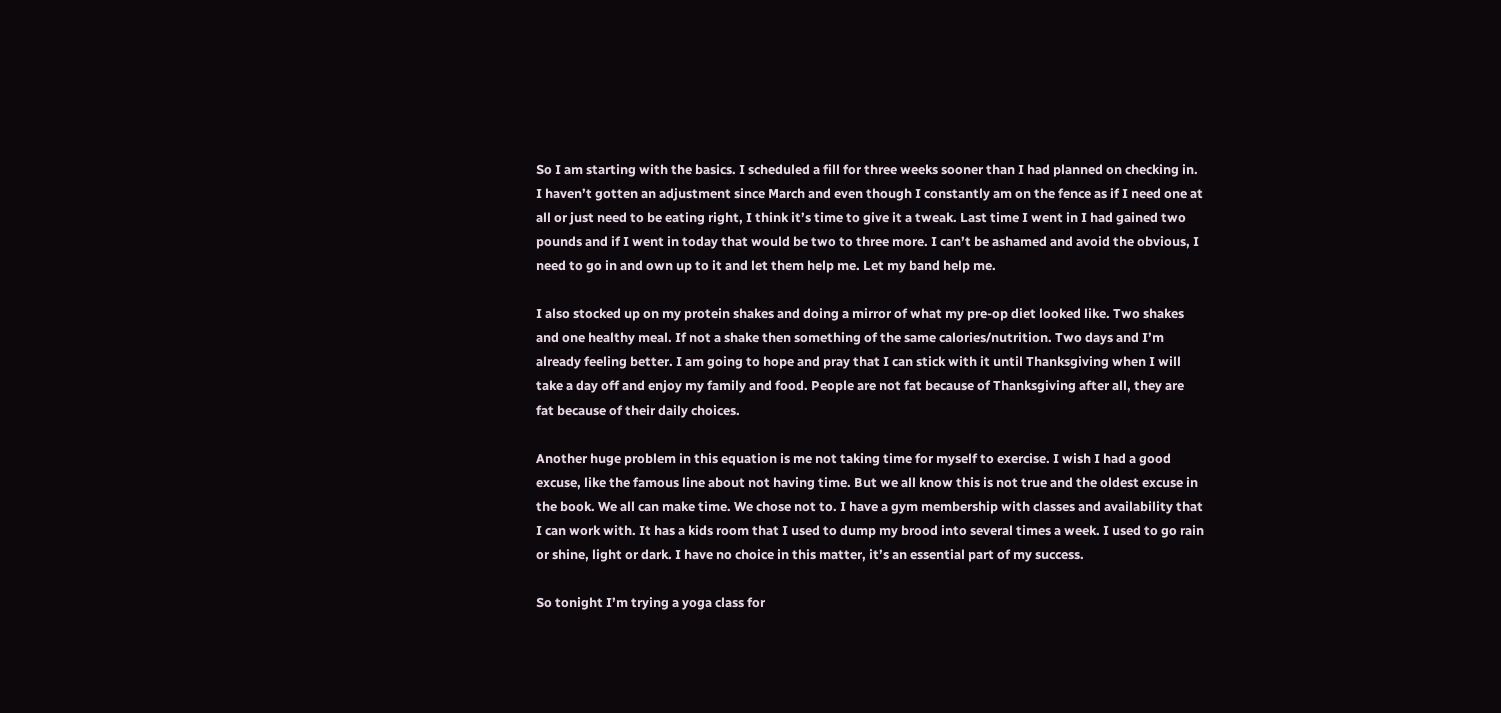So I am starting with the basics. I scheduled a fill for three weeks sooner than I had planned on checking in. I haven’t gotten an adjustment since March and even though I constantly am on the fence as if I need one at all or just need to be eating right, I think it’s time to give it a tweak. Last time I went in I had gained two pounds and if I went in today that would be two to three more. I can’t be ashamed and avoid the obvious, I need to go in and own up to it and let them help me. Let my band help me.

I also stocked up on my protein shakes and doing a mirror of what my pre-op diet looked like. Two shakes and one healthy meal. If not a shake then something of the same calories/nutrition. Two days and I’m already feeling better. I am going to hope and pray that I can stick with it until Thanksgiving when I will take a day off and enjoy my family and food. People are not fat because of Thanksgiving after all, they are fat because of their daily choices.

Another huge problem in this equation is me not taking time for myself to exercise. I wish I had a good excuse, like the famous line about not having time. But we all know this is not true and the oldest excuse in the book. We all can make time. We chose not to. I have a gym membership with classes and availability that I can work with. It has a kids room that I used to dump my brood into several times a week. I used to go rain or shine, light or dark. I have no choice in this matter, it’s an essential part of my success.

So tonight I’m trying a yoga class for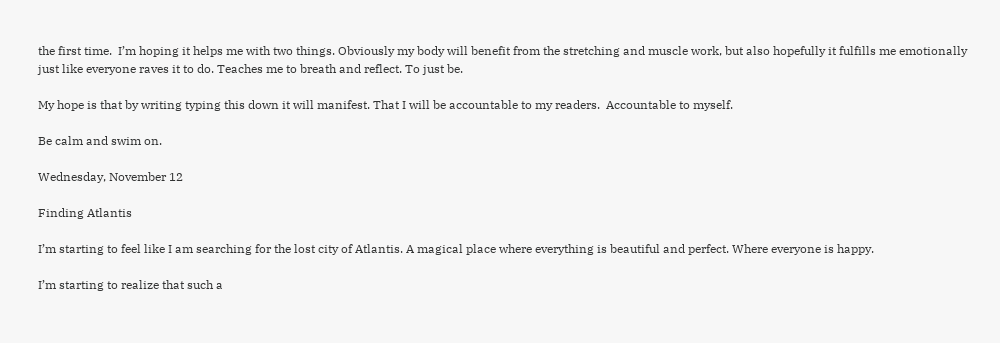the first time.  I’m hoping it helps me with two things. Obviously my body will benefit from the stretching and muscle work, but also hopefully it fulfills me emotionally just like everyone raves it to do. Teaches me to breath and reflect. To just be.

My hope is that by writing typing this down it will manifest. That I will be accountable to my readers.  Accountable to myself.

Be calm and swim on.

Wednesday, November 12

Finding Atlantis

I’m starting to feel like I am searching for the lost city of Atlantis. A magical place where everything is beautiful and perfect. Where everyone is happy.

I’m starting to realize that such a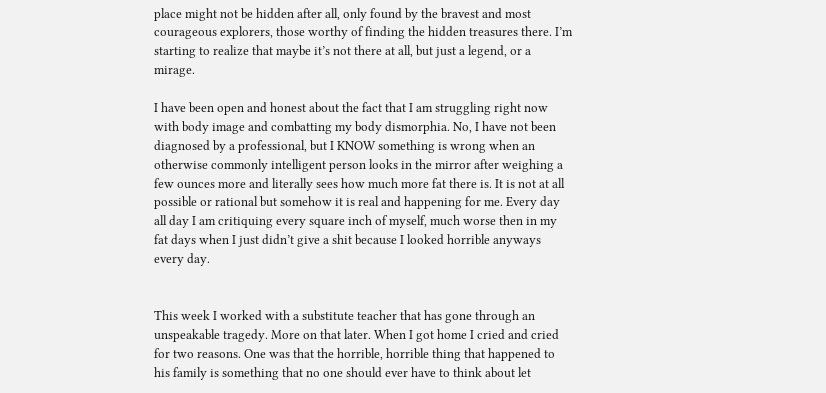place might not be hidden after all, only found by the bravest and most courageous explorers, those worthy of finding the hidden treasures there. I’m starting to realize that maybe it’s not there at all, but just a legend, or a mirage.

I have been open and honest about the fact that I am struggling right now with body image and combatting my body dismorphia. No, I have not been diagnosed by a professional, but I KNOW something is wrong when an otherwise commonly intelligent person looks in the mirror after weighing a few ounces more and literally sees how much more fat there is. It is not at all possible or rational but somehow it is real and happening for me. Every day all day I am critiquing every square inch of myself, much worse then in my fat days when I just didn’t give a shit because I looked horrible anyways every day.


This week I worked with a substitute teacher that has gone through an unspeakable tragedy. More on that later. When I got home I cried and cried for two reasons. One was that the horrible, horrible thing that happened to his family is something that no one should ever have to think about let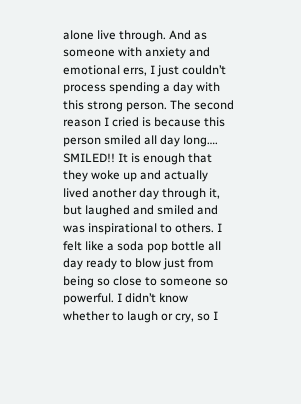alone live through. And as someone with anxiety and emotional errs, I just couldn’t process spending a day with this strong person. The second reason I cried is because this person smiled all day long…. SMILED!! It is enough that they woke up and actually lived another day through it, but laughed and smiled and was inspirational to others. I felt like a soda pop bottle all day ready to blow just from being so close to someone so powerful. I didn’t know whether to laugh or cry, so I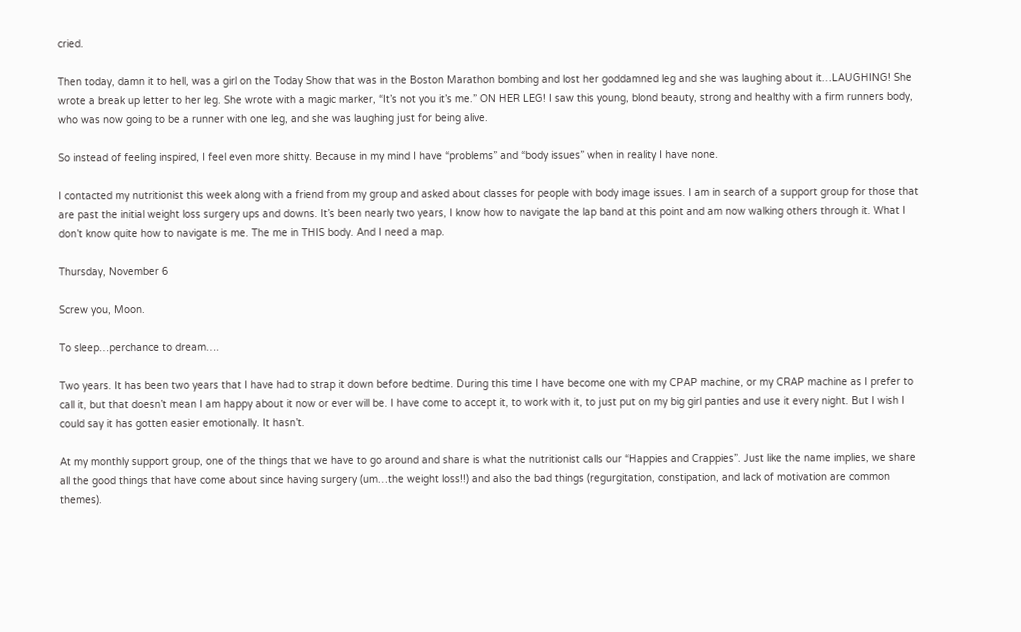cried.

Then today, damn it to hell, was a girl on the Today Show that was in the Boston Marathon bombing and lost her goddamned leg and she was laughing about it…LAUGHING! She wrote a break up letter to her leg. She wrote with a magic marker, “It’s not you it’s me.” ON HER LEG! I saw this young, blond beauty, strong and healthy with a firm runners body, who was now going to be a runner with one leg, and she was laughing just for being alive.

So instead of feeling inspired, I feel even more shitty. Because in my mind I have “problems” and “body issues” when in reality I have none.

I contacted my nutritionist this week along with a friend from my group and asked about classes for people with body image issues. I am in search of a support group for those that are past the initial weight loss surgery ups and downs. It’s been nearly two years, I know how to navigate the lap band at this point and am now walking others through it. What I don’t know quite how to navigate is me. The me in THIS body. And I need a map.

Thursday, November 6

Screw you, Moon.

To sleep…perchance to dream….

Two years. It has been two years that I have had to strap it down before bedtime. During this time I have become one with my CPAP machine, or my CRAP machine as I prefer to call it, but that doesn’t mean I am happy about it now or ever will be. I have come to accept it, to work with it, to just put on my big girl panties and use it every night. But I wish I could say it has gotten easier emotionally. It hasn’t.

At my monthly support group, one of the things that we have to go around and share is what the nutritionist calls our “Happies and Crappies”. Just like the name implies, we share all the good things that have come about since having surgery (um…the weight loss!!) and also the bad things (regurgitation, constipation, and lack of motivation are common themes).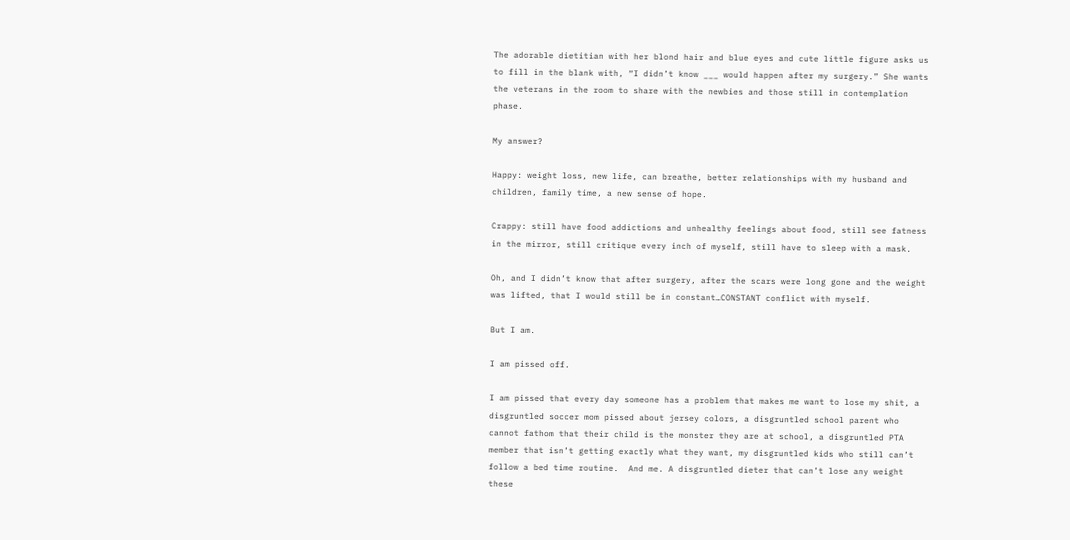The adorable dietitian with her blond hair and blue eyes and cute little figure asks us to fill in the blank with, “I didn’t know ___ would happen after my surgery.” She wants the veterans in the room to share with the newbies and those still in contemplation phase.

My answer?

Happy: weight loss, new life, can breathe, better relationships with my husband and children, family time, a new sense of hope.

Crappy: still have food addictions and unhealthy feelings about food, still see fatness in the mirror, still critique every inch of myself, still have to sleep with a mask.

Oh, and I didn’t know that after surgery, after the scars were long gone and the weight was lifted, that I would still be in constant…CONSTANT conflict with myself.

But I am.

I am pissed off.

I am pissed that every day someone has a problem that makes me want to lose my shit, a disgruntled soccer mom pissed about jersey colors, a disgruntled school parent who cannot fathom that their child is the monster they are at school, a disgruntled PTA member that isn’t getting exactly what they want, my disgruntled kids who still can’t follow a bed time routine.  And me. A disgruntled dieter that can’t lose any weight these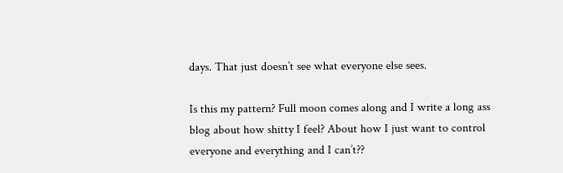days. That just doesn’t see what everyone else sees.

Is this my pattern? Full moon comes along and I write a long ass blog about how shitty I feel? About how I just want to control everyone and everything and I can’t??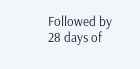Followed by 28 days of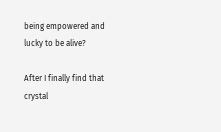being empowered and lucky to be alive?

After I finally find that crystal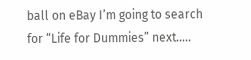ball on eBay I’m going to search for “Life for Dummies” next…..